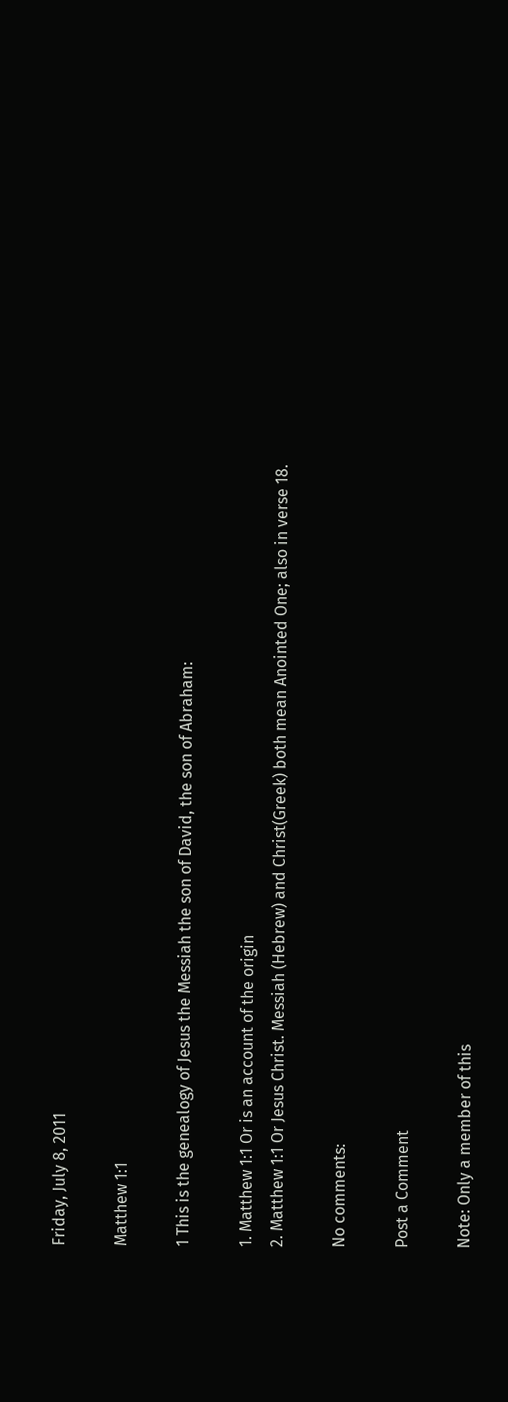Friday, July 8, 2011

Matthew 1:1

1 This is the genealogy of Jesus the Messiah the son of David, the son of Abraham:

1. Matthew 1:1 Or is an account of the origin
2. Matthew 1:1 Or Jesus Christ. Messiah (Hebrew) and Christ(Greek) both mean Anointed One; also in verse 18.

No comments:

Post a Comment

Note: Only a member of this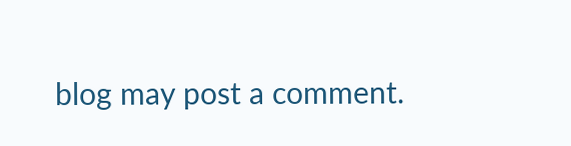blog may post a comment.